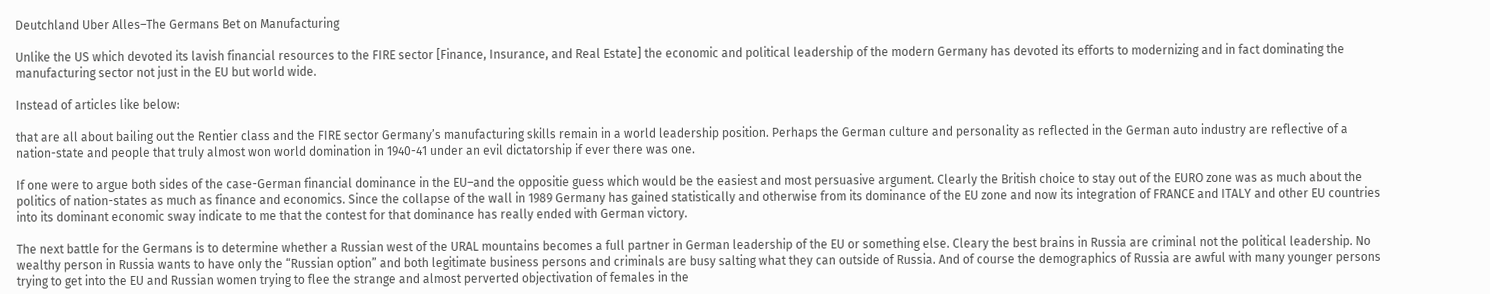Deutchland Uber Alles–The Germans Bet on Manufacturing

Unlike the US which devoted its lavish financial resources to the FIRE sector [Finance, Insurance, and Real Estate] the economic and political leadership of the modern Germany has devoted its efforts to modernizing and in fact dominating the manufacturing sector not just in the EU but world wide.

Instead of articles like below:

that are all about bailing out the Rentier class and the FIRE sector Germany’s manufacturing skills remain in a world leadership position. Perhaps the German culture and personality as reflected in the German auto industry are reflective of a nation-state and people that truly almost won world domination in 1940-41 under an evil dictatorship if ever there was one.

If one were to argue both sides of the case-German financial dominance in the EU–and the oppositie guess which would be the easiest and most persuasive argument. Clearly the British choice to stay out of the EURO zone was as much about the politics of nation-states as much as finance and economics. Since the collapse of the wall in 1989 Germany has gained statistically and otherwise from its dominance of the EU zone and now its integration of FRANCE and ITALY and other EU countries into its dominant economic sway indicate to me that the contest for that dominance has really ended with German victory.

The next battle for the Germans is to determine whether a Russian west of the URAL mountains becomes a full partner in German leadership of the EU or something else. Cleary the best brains in Russia are criminal not the political leadership. No wealthy person in Russia wants to have only the “Russian option” and both legitimate business persons and criminals are busy salting what they can outside of Russia. And of course the demographics of Russia are awful with many younger persons trying to get into the EU and Russian women trying to flee the strange and almost perverted objectivation of females in the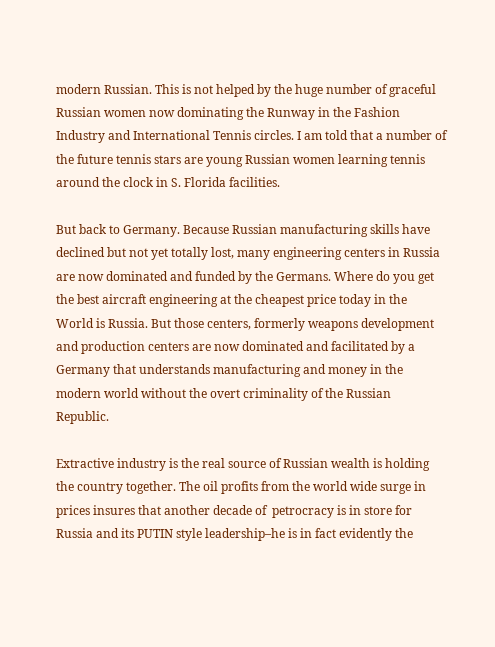modern Russian. This is not helped by the huge number of graceful Russian women now dominating the Runway in the Fashion Industry and International Tennis circles. I am told that a number of the future tennis stars are young Russian women learning tennis around the clock in S. Florida facilities.

But back to Germany. Because Russian manufacturing skills have declined but not yet totally lost, many engineering centers in Russia are now dominated and funded by the Germans. Where do you get the best aircraft engineering at the cheapest price today in the World is Russia. But those centers, formerly weapons development and production centers are now dominated and facilitated by a Germany that understands manufacturing and money in the modern world without the overt criminality of the Russian Republic.

Extractive industry is the real source of Russian wealth is holding the country together. The oil profits from the world wide surge in prices insures that another decade of  petrocracy is in store for Russia and its PUTIN style leadership–he is in fact evidently the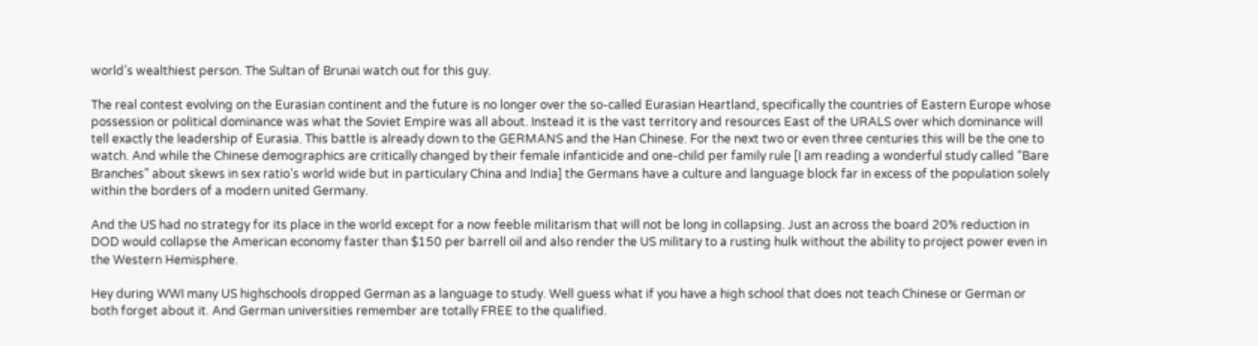world’s wealthiest person. The Sultan of Brunai watch out for this guy.

The real contest evolving on the Eurasian continent and the future is no longer over the so-called Eurasian Heartland, specifically the countries of Eastern Europe whose possession or political dominance was what the Soviet Empire was all about. Instead it is the vast territory and resources East of the URALS over which dominance will tell exactly the leadership of Eurasia. This battle is already down to the GERMANS and the Han Chinese. For the next two or even three centuries this will be the one to watch. And while the Chinese demographics are critically changed by their female infanticide and one-child per family rule [I am reading a wonderful study called “Bare Branches” about skews in sex ratio’s world wide but in particulary China and India] the Germans have a culture and language block far in excess of the population solely within the borders of a modern united Germany.

And the US had no strategy for its place in the world except for a now feeble militarism that will not be long in collapsing. Just an across the board 20% reduction in DOD would collapse the American economy faster than $150 per barrell oil and also render the US military to a rusting hulk without the ability to project power even in the Western Hemisphere.

Hey during WWI many US highschools dropped German as a language to study. Well guess what if you have a high school that does not teach Chinese or German or both forget about it. And German universities remember are totally FREE to the qualified.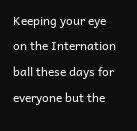Keeping your eye on the Internation ball these days for everyone but the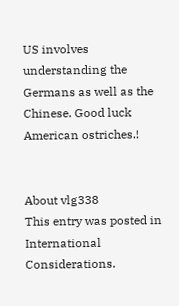US involves understanding the Germans as well as the Chinese. Good luck American ostriches.!


About vlg338
This entry was posted in International Considerations.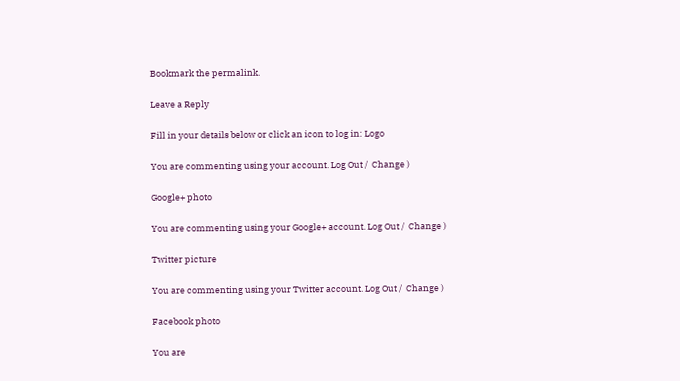Bookmark the permalink.

Leave a Reply

Fill in your details below or click an icon to log in: Logo

You are commenting using your account. Log Out /  Change )

Google+ photo

You are commenting using your Google+ account. Log Out /  Change )

Twitter picture

You are commenting using your Twitter account. Log Out /  Change )

Facebook photo

You are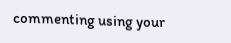commenting using your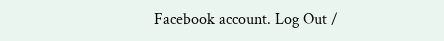Facebook account. Log Out /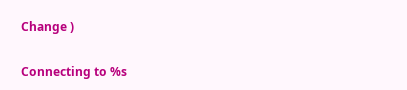Change )


Connecting to %s